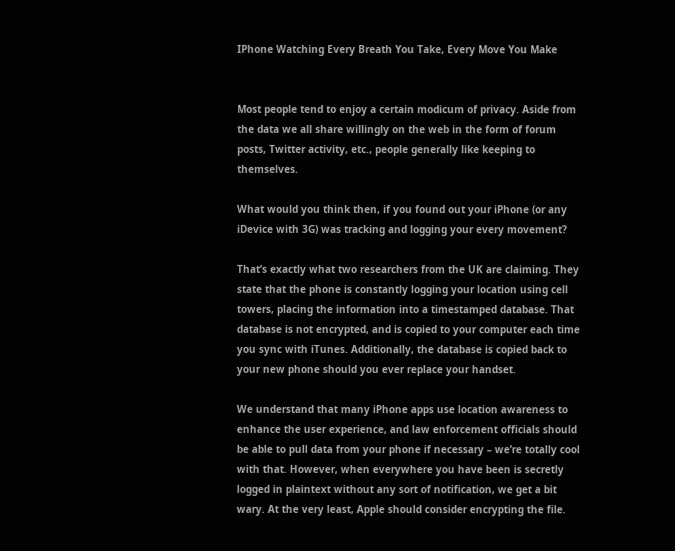IPhone Watching Every Breath You Take, Every Move You Make


Most people tend to enjoy a certain modicum of privacy. Aside from the data we all share willingly on the web in the form of forum posts, Twitter activity, etc., people generally like keeping to themselves.

What would you think then, if you found out your iPhone (or any iDevice with 3G) was tracking and logging your every movement?

That’s exactly what two researchers from the UK are claiming. They state that the phone is constantly logging your location using cell towers, placing the information into a timestamped database. That database is not encrypted, and is copied to your computer each time you sync with iTunes. Additionally, the database is copied back to your new phone should you ever replace your handset.

We understand that many iPhone apps use location awareness to enhance the user experience, and law enforcement officials should be able to pull data from your phone if necessary – we’re totally cool with that. However, when everywhere you have been is secretly logged in plaintext without any sort of notification, we get a bit wary. At the very least, Apple should consider encrypting the file.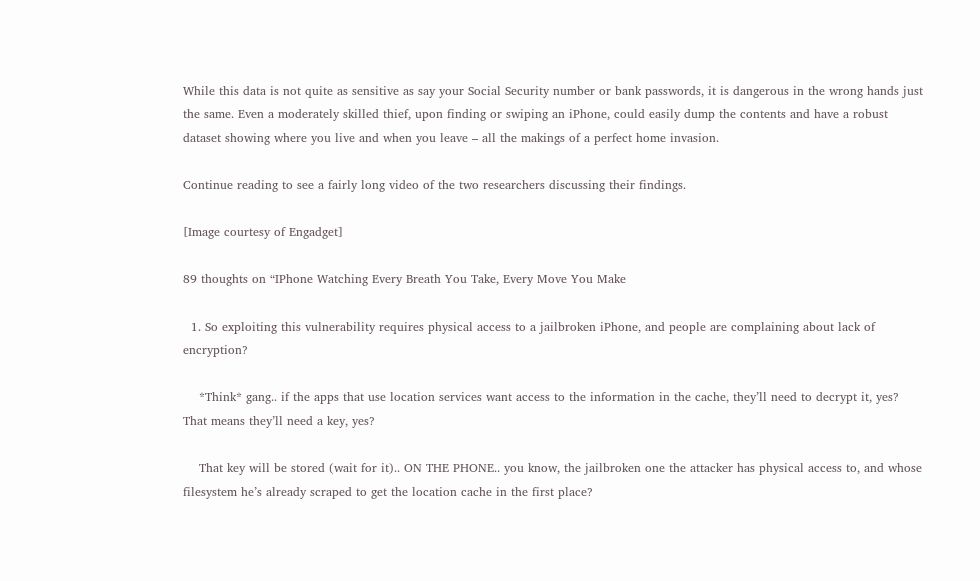While this data is not quite as sensitive as say your Social Security number or bank passwords, it is dangerous in the wrong hands just the same. Even a moderately skilled thief, upon finding or swiping an iPhone, could easily dump the contents and have a robust dataset showing where you live and when you leave – all the makings of a perfect home invasion.

Continue reading to see a fairly long video of the two researchers discussing their findings.

[Image courtesy of Engadget]

89 thoughts on “IPhone Watching Every Breath You Take, Every Move You Make

  1. So exploiting this vulnerability requires physical access to a jailbroken iPhone, and people are complaining about lack of encryption?

    *Think* gang.. if the apps that use location services want access to the information in the cache, they’ll need to decrypt it, yes? That means they’ll need a key, yes?

    That key will be stored (wait for it).. ON THE PHONE.. you know, the jailbroken one the attacker has physical access to, and whose filesystem he’s already scraped to get the location cache in the first place?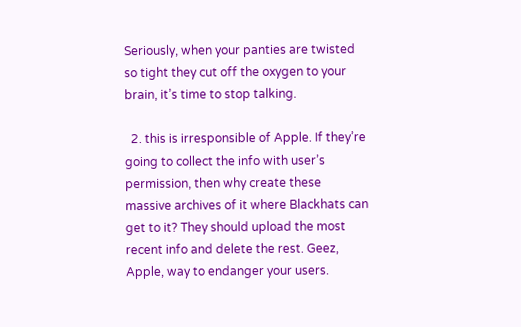Seriously, when your panties are twisted so tight they cut off the oxygen to your brain, it’s time to stop talking.

  2. this is irresponsible of Apple. If they’re going to collect the info with user’s permission, then why create these massive archives of it where Blackhats can get to it? They should upload the most recent info and delete the rest. Geez, Apple, way to endanger your users.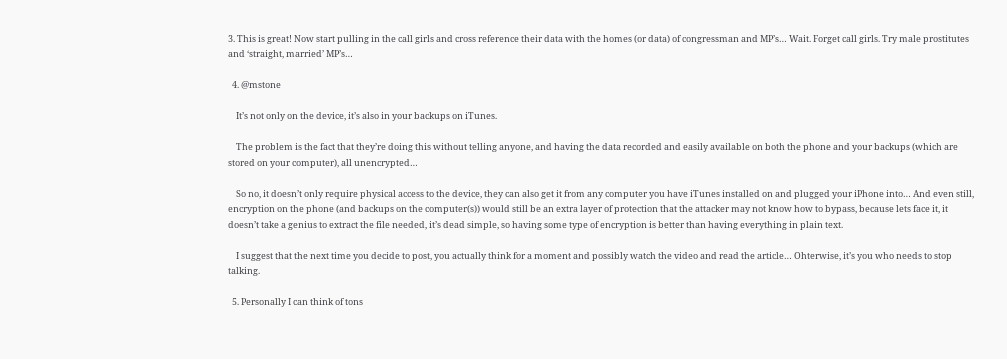3. This is great! Now start pulling in the call girls and cross reference their data with the homes (or data) of congressman and MP’s… Wait. Forget call girls. Try male prostitutes and ‘straight, married’ MP’s…

  4. @mstone

    It’s not only on the device, it’s also in your backups on iTunes.

    The problem is the fact that they’re doing this without telling anyone, and having the data recorded and easily available on both the phone and your backups (which are stored on your computer), all unencrypted…

    So no, it doesn’t only require physical access to the device, they can also get it from any computer you have iTunes installed on and plugged your iPhone into… And even still, encryption on the phone (and backups on the computer(s)) would still be an extra layer of protection that the attacker may not know how to bypass, because lets face it, it doesn’t take a genius to extract the file needed, it’s dead simple, so having some type of encryption is better than having everything in plain text.

    I suggest that the next time you decide to post, you actually think for a moment and possibly watch the video and read the article… Ohterwise, it’s you who needs to stop talking.

  5. Personally I can think of tons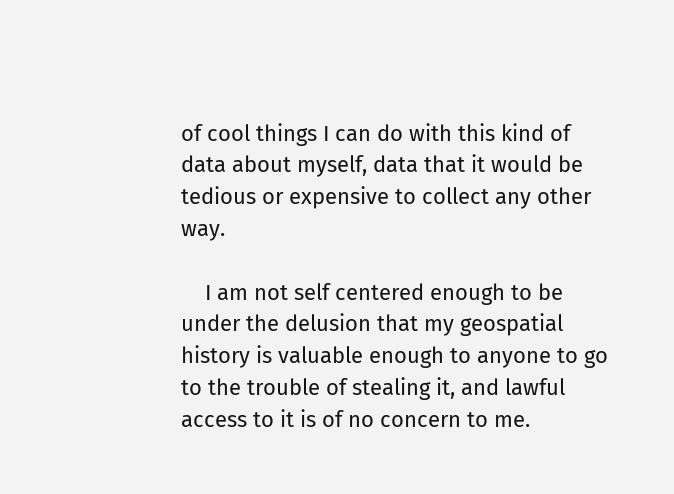of cool things I can do with this kind of data about myself, data that it would be tedious or expensive to collect any other way.

    I am not self centered enough to be under the delusion that my geospatial history is valuable enough to anyone to go to the trouble of stealing it, and lawful access to it is of no concern to me.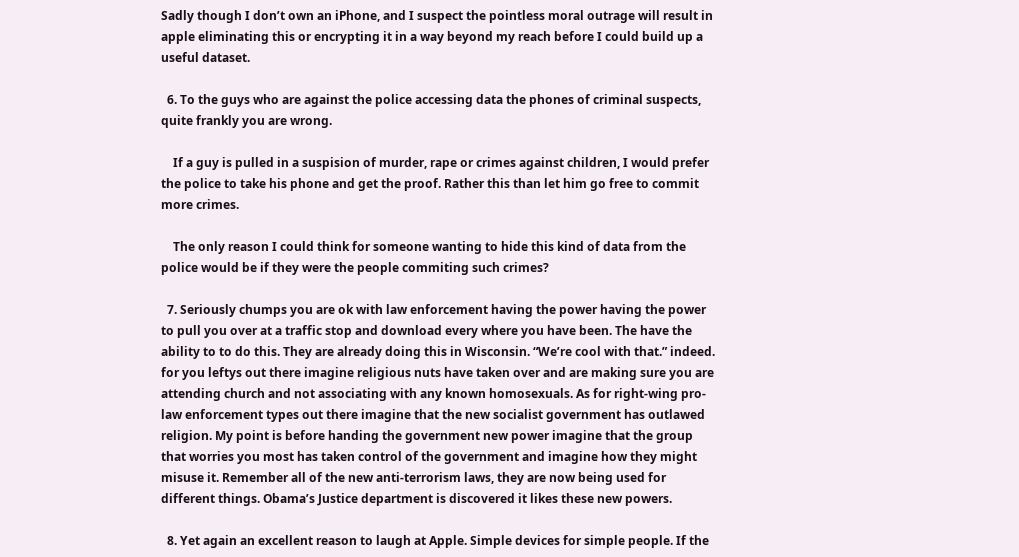Sadly though I don’t own an iPhone, and I suspect the pointless moral outrage will result in apple eliminating this or encrypting it in a way beyond my reach before I could build up a useful dataset.

  6. To the guys who are against the police accessing data the phones of criminal suspects, quite frankly you are wrong.

    If a guy is pulled in a suspision of murder, rape or crimes against children, I would prefer the police to take his phone and get the proof. Rather this than let him go free to commit more crimes.

    The only reason I could think for someone wanting to hide this kind of data from the police would be if they were the people commiting such crimes?

  7. Seriously chumps you are ok with law enforcement having the power having the power to pull you over at a traffic stop and download every where you have been. The have the ability to to do this. They are already doing this in Wisconsin. “We’re cool with that.” indeed. for you leftys out there imagine religious nuts have taken over and are making sure you are attending church and not associating with any known homosexuals. As for right-wing pro-law enforcement types out there imagine that the new socialist government has outlawed religion. My point is before handing the government new power imagine that the group that worries you most has taken control of the government and imagine how they might misuse it. Remember all of the new anti-terrorism laws, they are now being used for different things. Obama’s Justice department is discovered it likes these new powers.

  8. Yet again an excellent reason to laugh at Apple. Simple devices for simple people. If the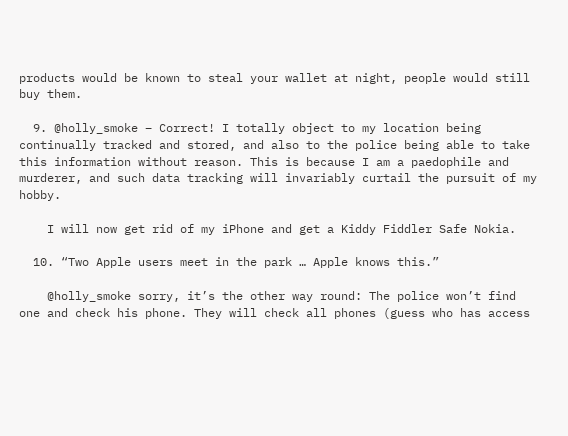products would be known to steal your wallet at night, people would still buy them.

  9. @holly_smoke – Correct! I totally object to my location being continually tracked and stored, and also to the police being able to take this information without reason. This is because I am a paedophile and murderer, and such data tracking will invariably curtail the pursuit of my hobby.

    I will now get rid of my iPhone and get a Kiddy Fiddler Safe Nokia.

  10. “Two Apple users meet in the park … Apple knows this.”

    @holly_smoke sorry, it’s the other way round: The police won’t find one and check his phone. They will check all phones (guess who has access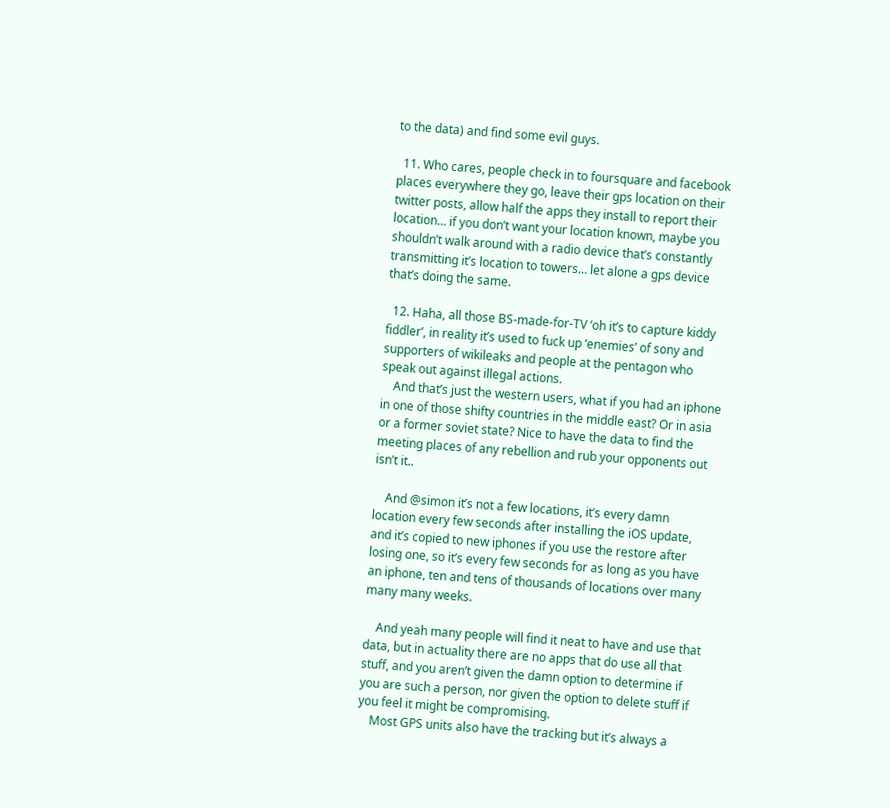to the data) and find some evil guys.

  11. Who cares, people check in to foursquare and facebook places everywhere they go, leave their gps location on their twitter posts, allow half the apps they install to report their location… if you don’t want your location known, maybe you shouldn’t walk around with a radio device that’s constantly transmitting it’s location to towers… let alone a gps device that’s doing the same.

  12. Haha, all those BS-made-for-TV ‘oh it’s to capture kiddy fiddler’, in reality it’s used to fuck up ‘enemies’ of sony and supporters of wikileaks and people at the pentagon who speak out against illegal actions.
    And that’s just the western users, what if you had an iphone in one of those shifty countries in the middle east? Or in asia or a former soviet state? Nice to have the data to find the meeting places of any rebellion and rub your opponents out isn’t it..

    And @simon it’s not a few locations, it’s every damn location every few seconds after installing the iOS update, and it’s copied to new iphones if you use the restore after losing one, so it’s every few seconds for as long as you have an iphone, ten and tens of thousands of locations over many many many weeks.

    And yeah many people will find it neat to have and use that data, but in actuality there are no apps that do use all that stuff, and you aren’t given the damn option to determine if you are such a person, nor given the option to delete stuff if you feel it might be compromising.
    Most GPS units also have the tracking but it’s always a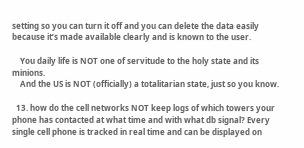setting so you can turn it off and you can delete the data easily because it’s made available clearly and is known to the user.

    You daily life is NOT one of servitude to the holy state and its minions.
    And the US is NOT (officially) a totalitarian state, just so you know.

  13. how do the cell networks NOT keep logs of which towers your phone has contacted at what time and with what db signal? Every single cell phone is tracked in real time and can be displayed on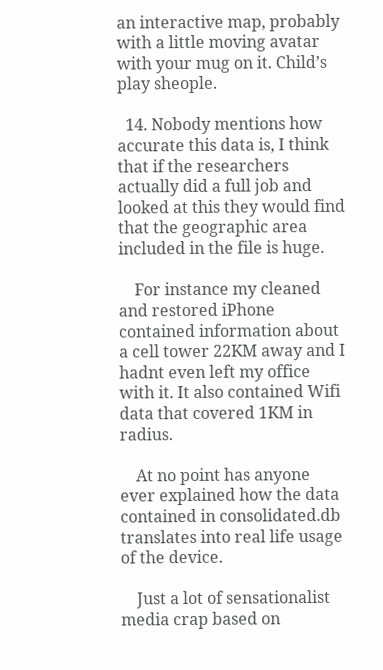an interactive map, probably with a little moving avatar with your mug on it. Child’s play sheople.

  14. Nobody mentions how accurate this data is, I think that if the researchers actually did a full job and looked at this they would find that the geographic area included in the file is huge.

    For instance my cleaned and restored iPhone contained information about a cell tower 22KM away and I hadnt even left my office with it. It also contained Wifi data that covered 1KM in radius.

    At no point has anyone ever explained how the data contained in consolidated.db translates into real life usage of the device.

    Just a lot of sensationalist media crap based on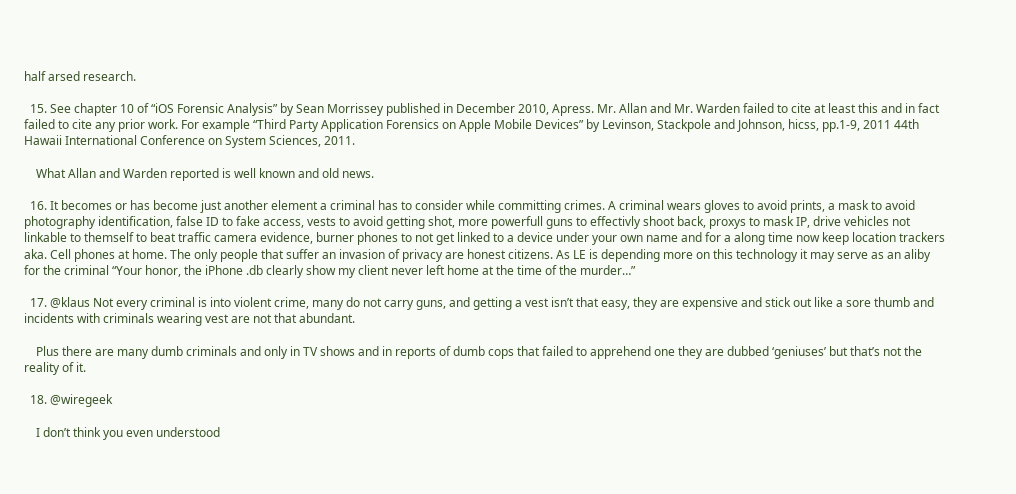half arsed research.

  15. See chapter 10 of “iOS Forensic Analysis” by Sean Morrissey published in December 2010, Apress. Mr. Allan and Mr. Warden failed to cite at least this and in fact failed to cite any prior work. For example “Third Party Application Forensics on Apple Mobile Devices” by Levinson, Stackpole and Johnson, hicss, pp.1-9, 2011 44th Hawaii International Conference on System Sciences, 2011.

    What Allan and Warden reported is well known and old news.

  16. It becomes or has become just another element a criminal has to consider while committing crimes. A criminal wears gloves to avoid prints, a mask to avoid photography identification, false ID to fake access, vests to avoid getting shot, more powerfull guns to effectivly shoot back, proxys to mask IP, drive vehicles not linkable to themself to beat traffic camera evidence, burner phones to not get linked to a device under your own name and for a along time now keep location trackers aka. Cell phones at home. The only people that suffer an invasion of privacy are honest citizens. As LE is depending more on this technology it may serve as an aliby for the criminal “Your honor, the iPhone .db clearly show my client never left home at the time of the murder…”

  17. @klaus Not every criminal is into violent crime, many do not carry guns, and getting a vest isn’t that easy, they are expensive and stick out like a sore thumb and incidents with criminals wearing vest are not that abundant.

    Plus there are many dumb criminals and only in TV shows and in reports of dumb cops that failed to apprehend one they are dubbed ‘geniuses’ but that’s not the reality of it.

  18. @wiregeek

    I don’t think you even understood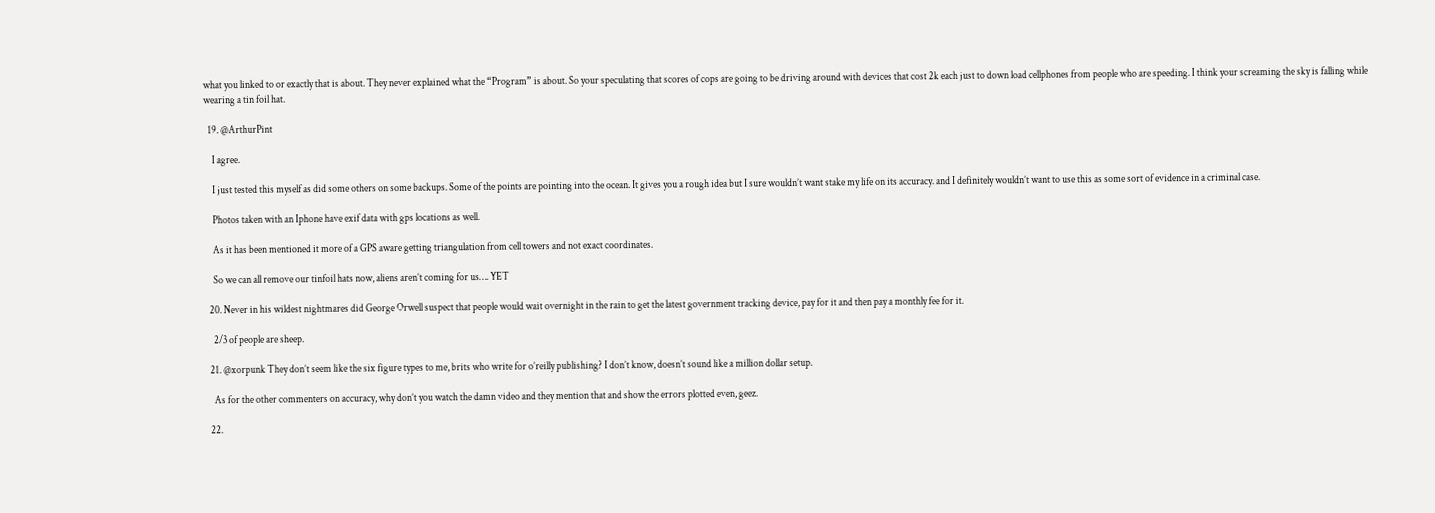what you linked to or exactly that is about. They never explained what the “Program” is about. So your speculating that scores of cops are going to be driving around with devices that cost 2k each just to down load cellphones from people who are speeding. I think your screaming the sky is falling while wearing a tin foil hat.

  19. @ArthurPint

    I agree.

    I just tested this myself as did some others on some backups. Some of the points are pointing into the ocean. It gives you a rough idea but I sure wouldn’t want stake my life on its accuracy. and I definitely wouldn’t want to use this as some sort of evidence in a criminal case.

    Photos taken with an Iphone have exif data with gps locations as well.

    As it has been mentioned it more of a GPS aware getting triangulation from cell towers and not exact coordinates.

    So we can all remove our tinfoil hats now, aliens aren’t coming for us…. YET

  20. Never in his wildest nightmares did George Orwell suspect that people would wait overnight in the rain to get the latest government tracking device, pay for it and then pay a monthly fee for it.

    2/3 of people are sheep.

  21. @xorpunk They don’t seem like the six figure types to me, brits who write for o’reilly publishing? I don’t know, doesn’t sound like a million dollar setup.

    As for the other commenters on accuracy, why don’t you watch the damn video and they mention that and show the errors plotted even, geez.

  22.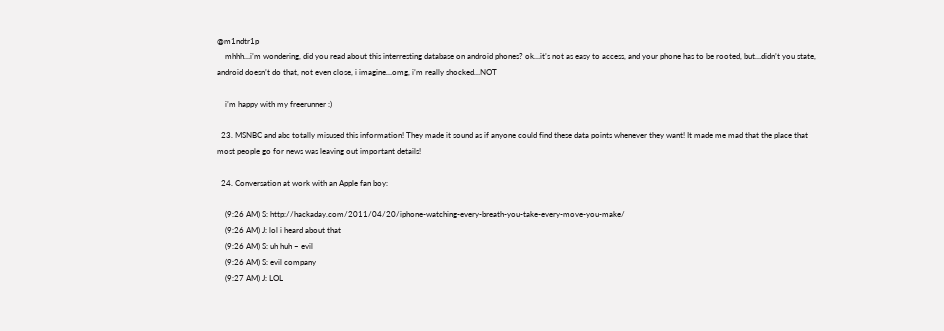@m1ndtr1p
    mhhh…i’m wondering, did you read about this interresting database on android phones? ok…it’s not as easy to access, and your phone has to be rooted, but…didn’t you state, android doesn’t do that, not even close, i imagine…omg, i’m really shocked…NOT

    i’m happy with my freerunner :)

  23. MSNBC and abc totally misused this information! They made it sound as if anyone could find these data points whenever they want! It made me mad that the place that most people go for news was leaving out important details!

  24. Conversation at work with an Apple fan boy:

    (9:26 AM) S: http://hackaday.com/2011/04/20/iphone-watching-every-breath-you-take-every-move-you-make/
    (9:26 AM) J: lol i heard about that
    (9:26 AM) S: uh huh – evil
    (9:26 AM) S: evil company
    (9:27 AM) J: LOL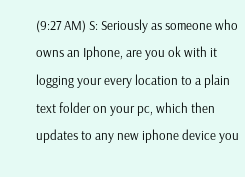(9:27 AM) S: Seriously as someone who owns an Iphone, are you ok with it logging your every location to a plain text folder on your pc, which then updates to any new iphone device you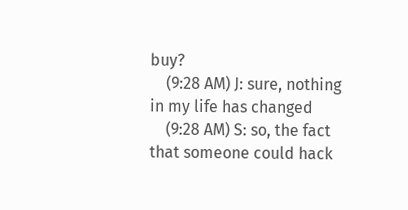buy?
    (9:28 AM) J: sure, nothing in my life has changed
    (9:28 AM) S: so, the fact that someone could hack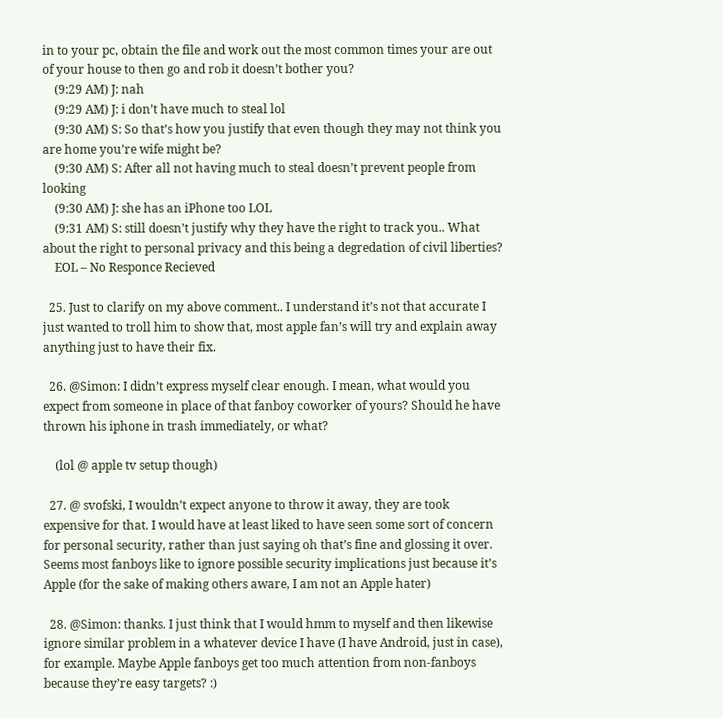in to your pc, obtain the file and work out the most common times your are out of your house to then go and rob it doesn’t bother you?
    (9:29 AM) J: nah
    (9:29 AM) J: i don’t have much to steal lol
    (9:30 AM) S: So that’s how you justify that even though they may not think you are home you’re wife might be?
    (9:30 AM) S: After all not having much to steal doesn’t prevent people from looking
    (9:30 AM) J: she has an iPhone too LOL
    (9:31 AM) S: still doesn’t justify why they have the right to track you.. What about the right to personal privacy and this being a degredation of civil liberties?
    EOL – No Responce Recieved

  25. Just to clarify on my above comment.. I understand it’s not that accurate I just wanted to troll him to show that, most apple fan’s will try and explain away anything just to have their fix.

  26. @Simon: I didn’t express myself clear enough. I mean, what would you expect from someone in place of that fanboy coworker of yours? Should he have thrown his iphone in trash immediately, or what?

    (lol @ apple tv setup though)

  27. @ svofski, I wouldn’t expect anyone to throw it away, they are took expensive for that. I would have at least liked to have seen some sort of concern for personal security, rather than just saying oh that’s fine and glossing it over. Seems most fanboys like to ignore possible security implications just because it’s Apple (for the sake of making others aware, I am not an Apple hater)

  28. @Simon: thanks. I just think that I would hmm to myself and then likewise ignore similar problem in a whatever device I have (I have Android, just in case), for example. Maybe Apple fanboys get too much attention from non-fanboys because they’re easy targets? :)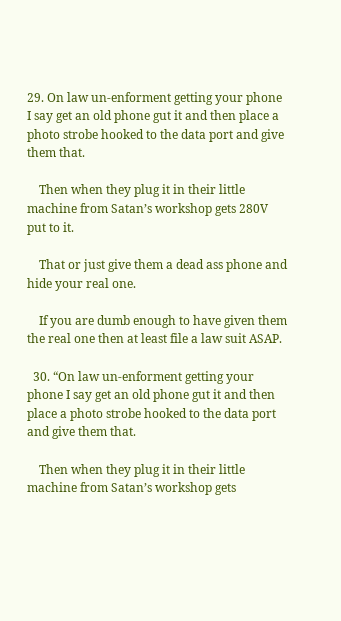29. On law un-enforment getting your phone I say get an old phone gut it and then place a photo strobe hooked to the data port and give them that.

    Then when they plug it in their little machine from Satan’s workshop gets 280V put to it.

    That or just give them a dead ass phone and hide your real one.

    If you are dumb enough to have given them the real one then at least file a law suit ASAP.

  30. “On law un-enforment getting your phone I say get an old phone gut it and then place a photo strobe hooked to the data port and give them that.

    Then when they plug it in their little machine from Satan’s workshop gets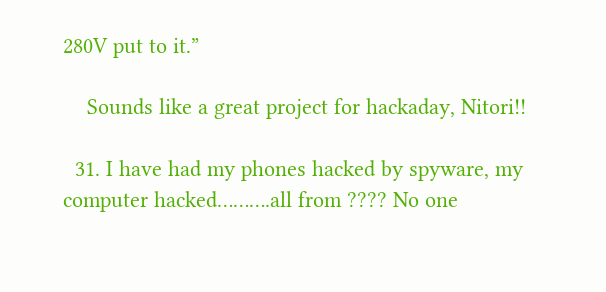280V put to it.”

    Sounds like a great project for hackaday, Nitori!!

  31. I have had my phones hacked by spyware, my computer hacked……….all from ???? No one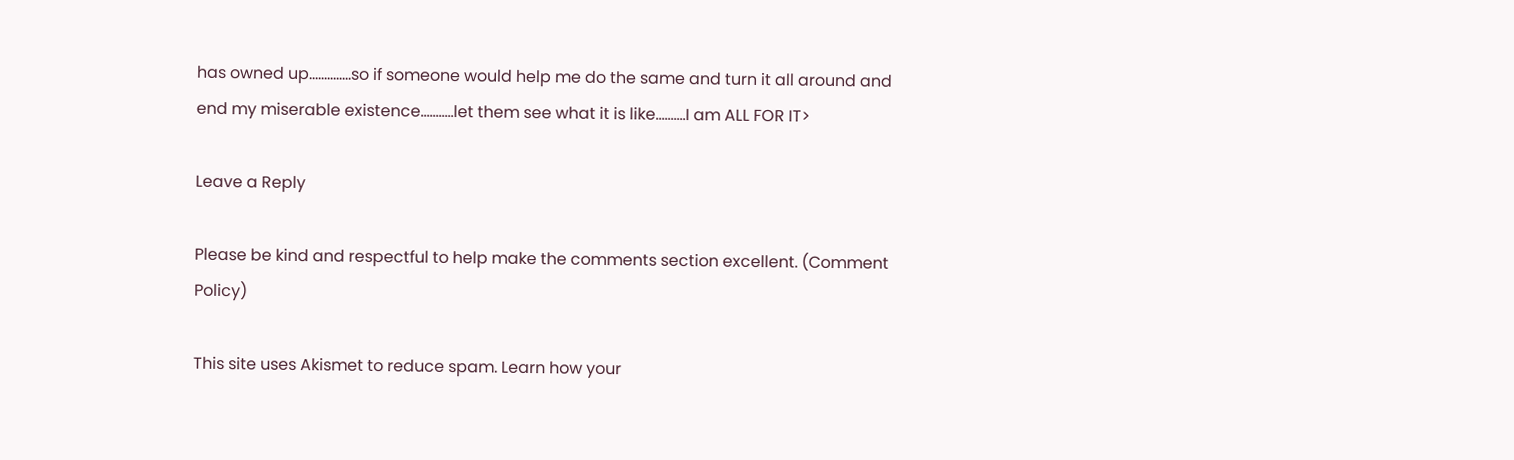has owned up…………..so if someone would help me do the same and turn it all around and end my miserable existence………..let them see what it is like……….I am ALL FOR IT>

Leave a Reply

Please be kind and respectful to help make the comments section excellent. (Comment Policy)

This site uses Akismet to reduce spam. Learn how your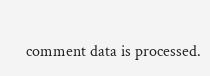comment data is processed.